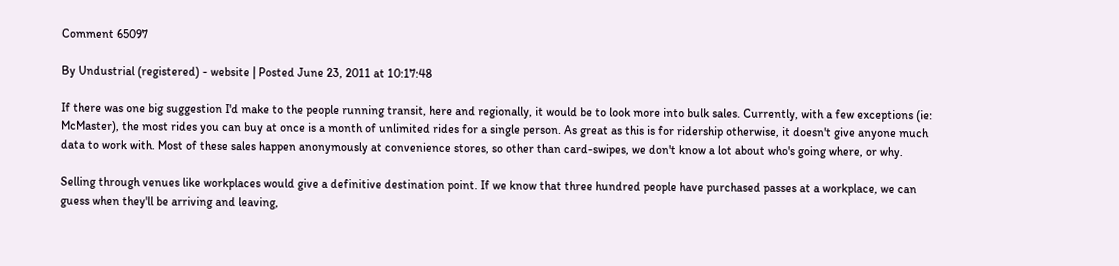Comment 65097

By Undustrial (registered) - website | Posted June 23, 2011 at 10:17:48

If there was one big suggestion I'd make to the people running transit, here and regionally, it would be to look more into bulk sales. Currently, with a few exceptions (ie: McMaster), the most rides you can buy at once is a month of unlimited rides for a single person. As great as this is for ridership otherwise, it doesn't give anyone much data to work with. Most of these sales happen anonymously at convenience stores, so other than card-swipes, we don't know a lot about who's going where, or why.

Selling through venues like workplaces would give a definitive destination point. If we know that three hundred people have purchased passes at a workplace, we can guess when they'll be arriving and leaving,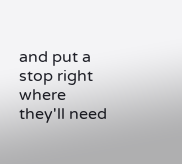and put a stop right where they'll need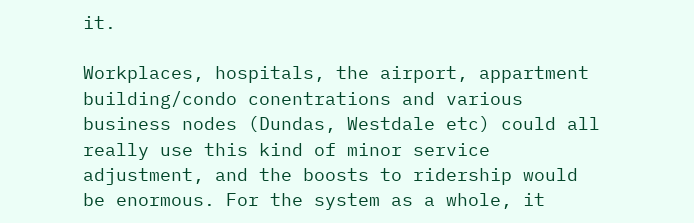it.

Workplaces, hospitals, the airport, appartment building/condo conentrations and various business nodes (Dundas, Westdale etc) could all really use this kind of minor service adjustment, and the boosts to ridership would be enormous. For the system as a whole, it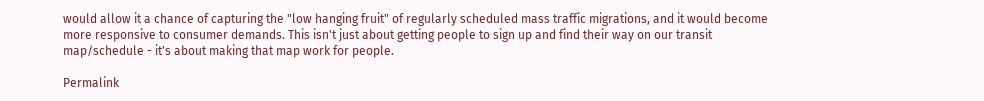would allow it a chance of capturing the "low hanging fruit" of regularly scheduled mass traffic migrations, and it would become more responsive to consumer demands. This isn't just about getting people to sign up and find their way on our transit map/schedule - it's about making that map work for people.

Permalink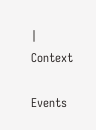| Context

Events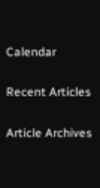Calendar

Recent Articles

Article Archives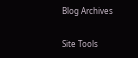Blog Archives

Site Tools